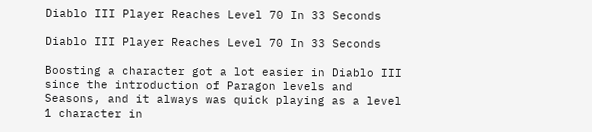Diablo III Player Reaches Level 70 In 33 Seconds

Diablo III Player Reaches Level 70 In 33 Seconds

Boosting a character got a lot easier in Diablo III since the introduction of Paragon levels and Seasons, and it always was quick playing as a level 1 character in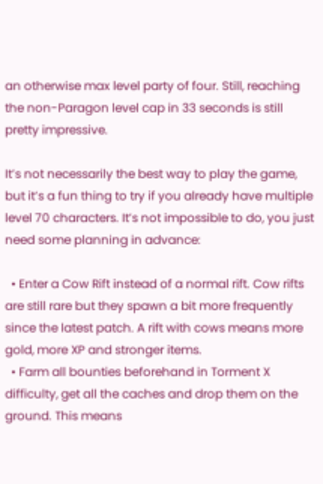an otherwise max level party of four. Still, reaching the non-Paragon level cap in 33 seconds is still pretty impressive.

It’s not necessarily the best way to play the game, but it’s a fun thing to try if you already have multiple level 70 characters. It’s not impossible to do, you just need some planning in advance:

  • Enter a Cow Rift instead of a normal rift. Cow rifts are still rare but they spawn a bit more frequently since the latest patch. A rift with cows means more gold, more XP and stronger items.
  • Farm all bounties beforehand in Torment X difficulty, get all the caches and drop them on the ground. This means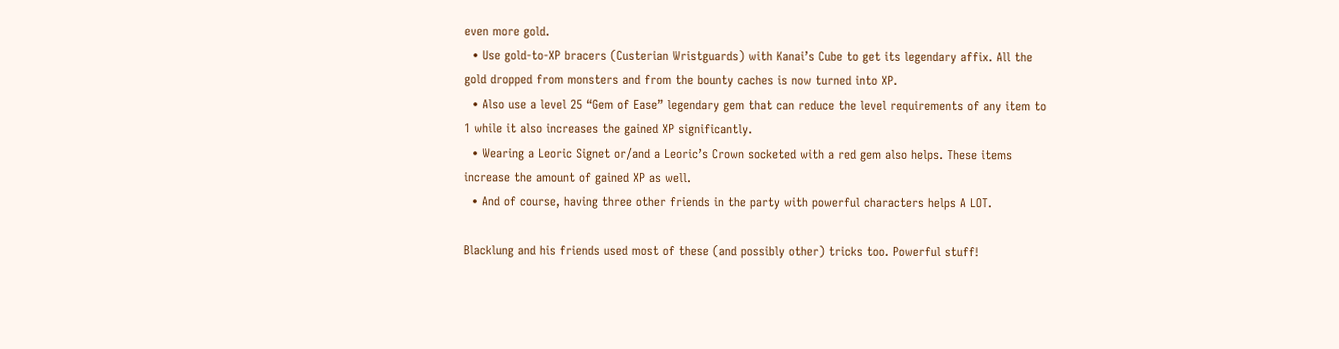even more gold.
  • Use gold-to-XP bracers (Custerian Wristguards) with Kanai’s Cube to get its legendary affix. All the gold dropped from monsters and from the bounty caches is now turned into XP.
  • Also use a level 25 “Gem of Ease” legendary gem that can reduce the level requirements of any item to 1 while it also increases the gained XP significantly.
  • Wearing a Leoric Signet or/and a Leoric’s Crown socketed with a red gem also helps. These items increase the amount of gained XP as well.
  • And of course, having three other friends in the party with powerful characters helps A LOT.

Blacklung and his friends used most of these (and possibly other) tricks too. Powerful stuff!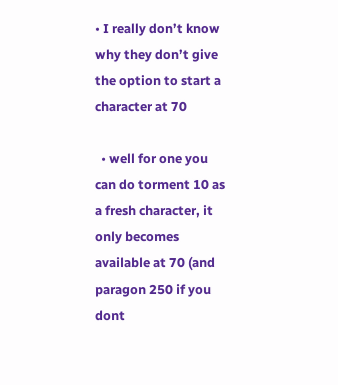• I really don’t know why they don’t give the option to start a character at 70

  • well for one you can do torment 10 as a fresh character, it only becomes available at 70 (and paragon 250 if you dont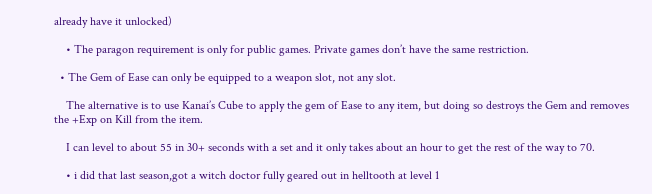already have it unlocked)

    • The paragon requirement is only for public games. Private games don’t have the same restriction.

  • The Gem of Ease can only be equipped to a weapon slot, not any slot.

    The alternative is to use Kanai’s Cube to apply the gem of Ease to any item, but doing so destroys the Gem and removes the +Exp on Kill from the item.

    I can level to about 55 in 30+ seconds with a set and it only takes about an hour to get the rest of the way to 70.

    • i did that last season,got a witch doctor fully geared out in helltooth at level 1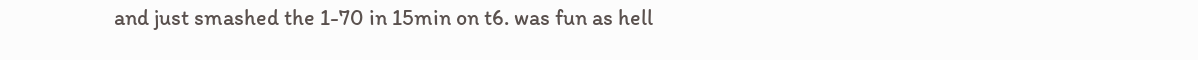and just smashed the 1-70 in 15min on t6. was fun as hell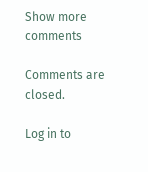Show more comments

Comments are closed.

Log in to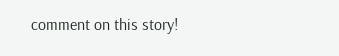comment on this story!